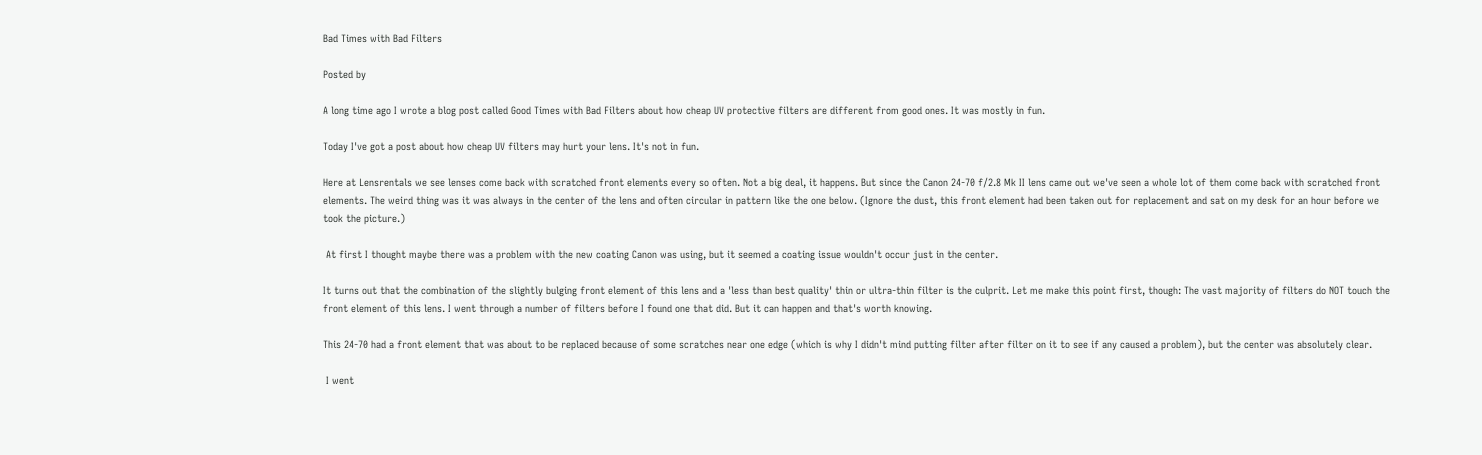Bad Times with Bad Filters

Posted by

A long time ago I wrote a blog post called Good Times with Bad Filters about how cheap UV protective filters are different from good ones. It was mostly in fun.

Today I've got a post about how cheap UV filters may hurt your lens. It's not in fun.

Here at Lensrentals we see lenses come back with scratched front elements every so often. Not a big deal, it happens. But since the Canon 24-70 f/2.8 Mk II lens came out we've seen a whole lot of them come back with scratched front elements. The weird thing was it was always in the center of the lens and often circular in pattern like the one below. (Ignore the dust, this front element had been taken out for replacement and sat on my desk for an hour before we took the picture.)

 At first I thought maybe there was a problem with the new coating Canon was using, but it seemed a coating issue wouldn't occur just in the center.

It turns out that the combination of the slightly bulging front element of this lens and a 'less than best quality' thin or ultra-thin filter is the culprit. Let me make this point first, though: The vast majority of filters do NOT touch the front element of this lens. I went through a number of filters before I found one that did. But it can happen and that's worth knowing.

This 24-70 had a front element that was about to be replaced because of some scratches near one edge (which is why I didn't mind putting filter after filter on it to see if any caused a problem), but the center was absolutely clear.

 I went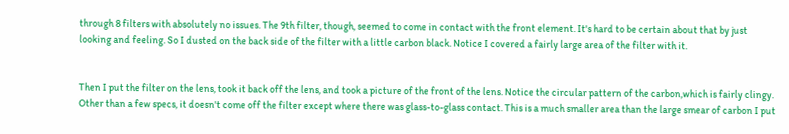through 8 filters with absolutely no issues. The 9th filter, though, seemed to come in contact with the front element. It's hard to be certain about that by just looking and feeling. So I dusted on the back side of the filter with a little carbon black. Notice I covered a fairly large area of the filter with it.


Then I put the filter on the lens, took it back off the lens, and took a picture of the front of the lens. Notice the circular pattern of the carbon,which is fairly clingy. Other than a few specs, it doesn't come off the filter except where there was glass-to-glass contact. This is a much smaller area than the large smear of carbon I put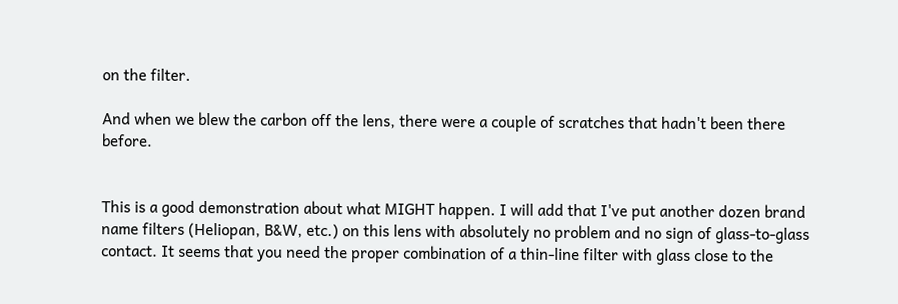on the filter.

And when we blew the carbon off the lens, there were a couple of scratches that hadn't been there before.


This is a good demonstration about what MIGHT happen. I will add that I've put another dozen brand name filters (Heliopan, B&W, etc.) on this lens with absolutely no problem and no sign of glass-to-glass contact. It seems that you need the proper combination of a thin-line filter with glass close to the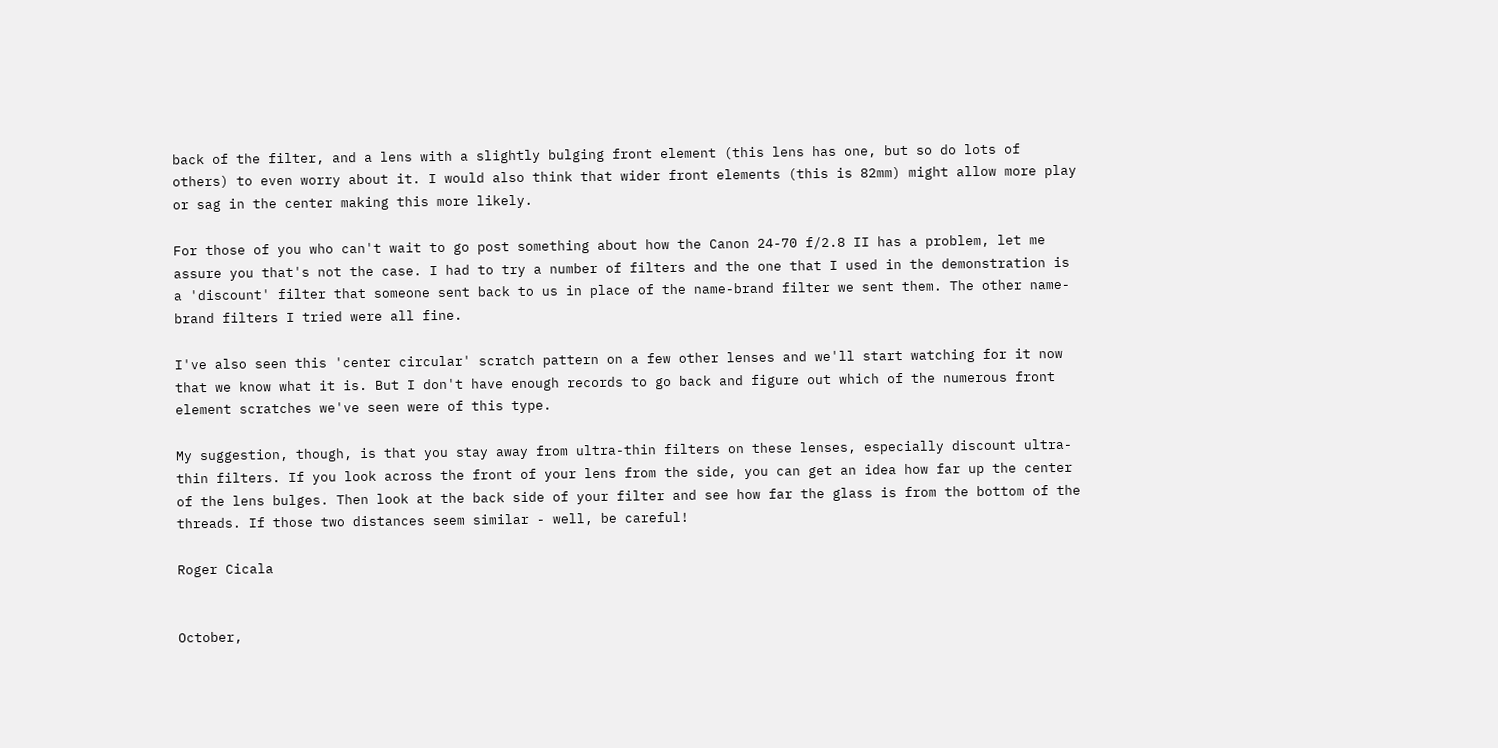back of the filter, and a lens with a slightly bulging front element (this lens has one, but so do lots of others) to even worry about it. I would also think that wider front elements (this is 82mm) might allow more play or sag in the center making this more likely.

For those of you who can't wait to go post something about how the Canon 24-70 f/2.8 II has a problem, let me assure you that's not the case. I had to try a number of filters and the one that I used in the demonstration is a 'discount' filter that someone sent back to us in place of the name-brand filter we sent them. The other name-brand filters I tried were all fine.

I've also seen this 'center circular' scratch pattern on a few other lenses and we'll start watching for it now that we know what it is. But I don't have enough records to go back and figure out which of the numerous front element scratches we've seen were of this type.

My suggestion, though, is that you stay away from ultra-thin filters on these lenses, especially discount ultra-thin filters. If you look across the front of your lens from the side, you can get an idea how far up the center of the lens bulges. Then look at the back side of your filter and see how far the glass is from the bottom of the threads. If those two distances seem similar - well, be careful!

Roger Cicala


October,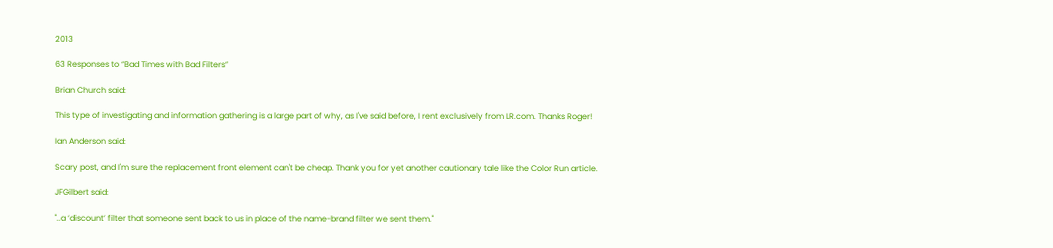2013

63 Responses to “Bad Times with Bad Filters”

Brian Church said:

This type of investigating and information gathering is a large part of why, as I've said before, I rent exclusively from LR.com. Thanks Roger!

Ian Anderson said:

Scary post, and I'm sure the replacement front element can't be cheap. Thank you for yet another cautionary tale like the Color Run article.

JFGilbert said:

"..a ‘discount’ filter that someone sent back to us in place of the name-brand filter we sent them."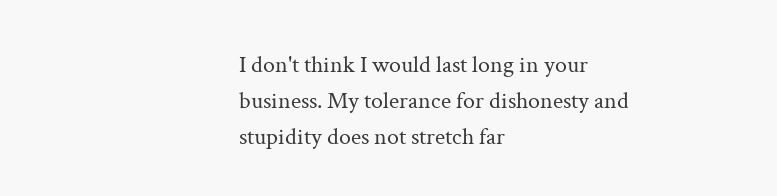I don't think I would last long in your business. My tolerance for dishonesty and stupidity does not stretch far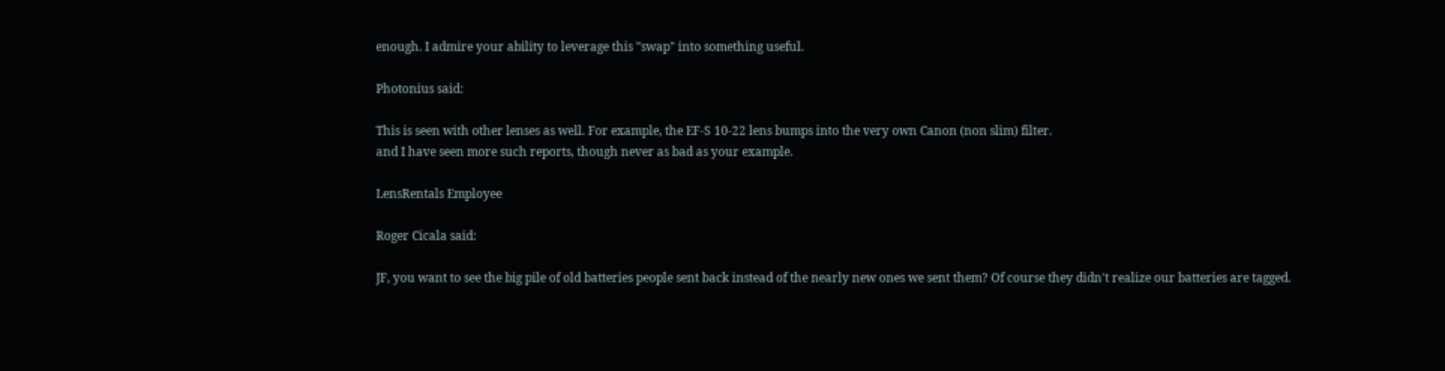enough. I admire your ability to leverage this "swap" into something useful.

Photonius said:

This is seen with other lenses as well. For example, the EF-S 10-22 lens bumps into the very own Canon (non slim) filter.
and I have seen more such reports, though never as bad as your example.

LensRentals Employee

Roger Cicala said:

JF, you want to see the big pile of old batteries people sent back instead of the nearly new ones we sent them? Of course they didn't realize our batteries are tagged.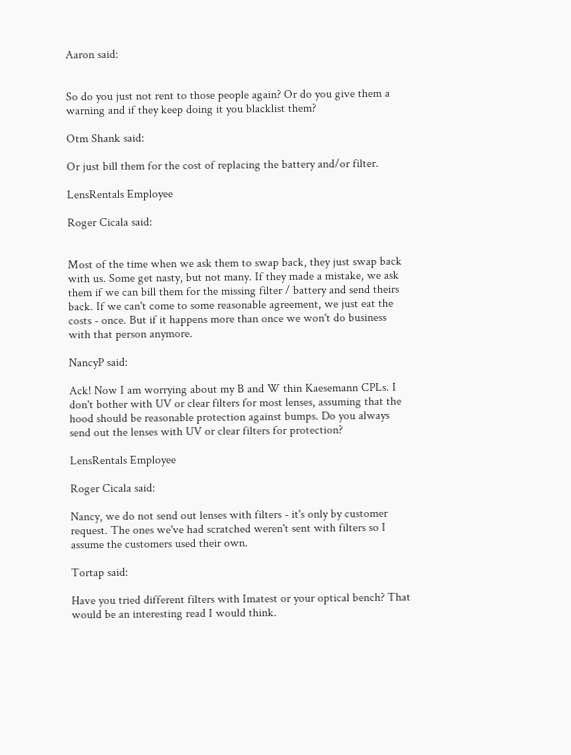Aaron said:


So do you just not rent to those people again? Or do you give them a warning and if they keep doing it you blacklist them?

Otm Shank said:

Or just bill them for the cost of replacing the battery and/or filter.

LensRentals Employee

Roger Cicala said:


Most of the time when we ask them to swap back, they just swap back with us. Some get nasty, but not many. If they made a mistake, we ask them if we can bill them for the missing filter / battery and send theirs back. If we can't come to some reasonable agreement, we just eat the costs - once. But if it happens more than once we won't do business with that person anymore.

NancyP said:

Ack! Now I am worrying about my B and W thin Kaesemann CPLs. I don't bother with UV or clear filters for most lenses, assuming that the hood should be reasonable protection against bumps. Do you always send out the lenses with UV or clear filters for protection?

LensRentals Employee

Roger Cicala said:

Nancy, we do not send out lenses with filters - it's only by customer request. The ones we've had scratched weren't sent with filters so I assume the customers used their own.

Tortap said:

Have you tried different filters with Imatest or your optical bench? That would be an interesting read I would think.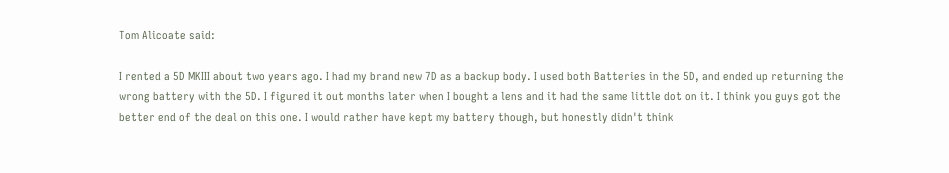Tom Alicoate said:

I rented a 5D MKIII about two years ago. I had my brand new 7D as a backup body. I used both Batteries in the 5D, and ended up returning the wrong battery with the 5D. I figured it out months later when I bought a lens and it had the same little dot on it. I think you guys got the better end of the deal on this one. I would rather have kept my battery though, but honestly didn't think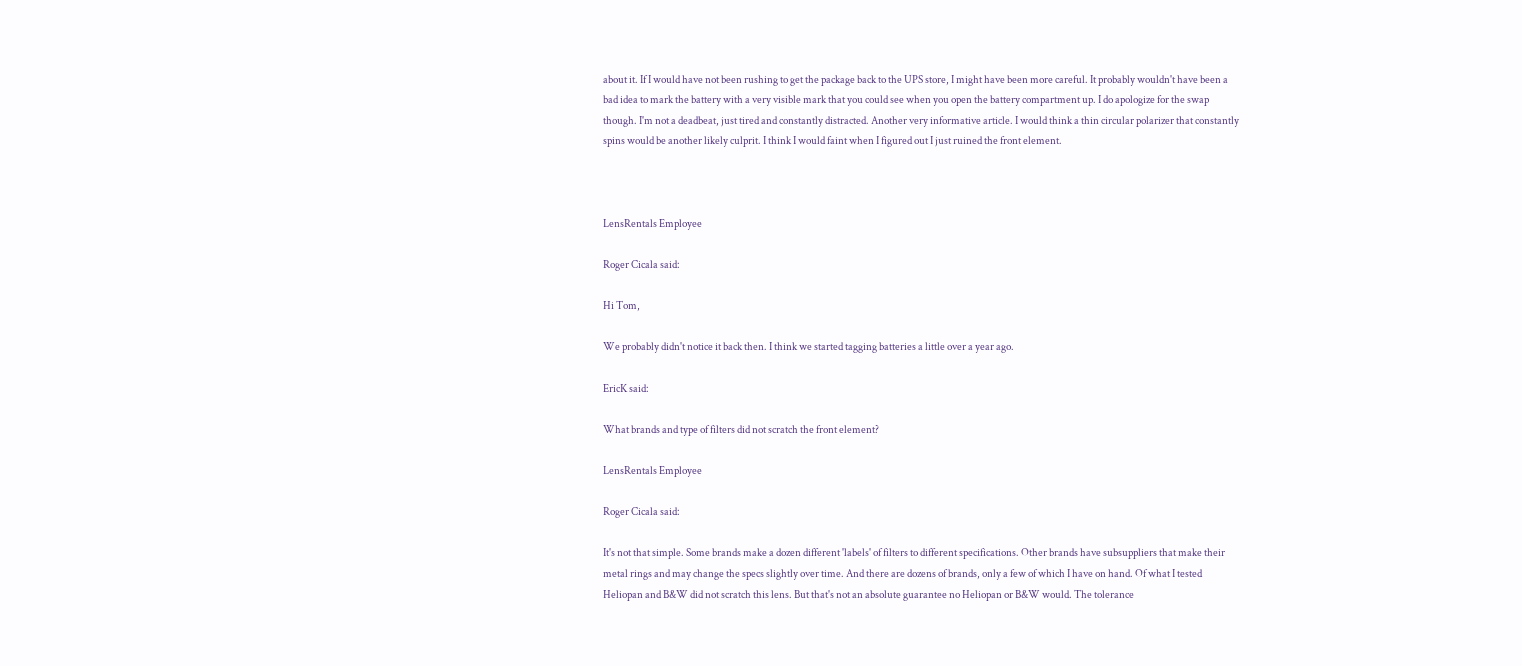about it. If I would have not been rushing to get the package back to the UPS store, I might have been more careful. It probably wouldn't have been a bad idea to mark the battery with a very visible mark that you could see when you open the battery compartment up. I do apologize for the swap though. I'm not a deadbeat, just tired and constantly distracted. Another very informative article. I would think a thin circular polarizer that constantly spins would be another likely culprit. I think I would faint when I figured out I just ruined the front element.



LensRentals Employee

Roger Cicala said:

Hi Tom,

We probably didn't notice it back then. I think we started tagging batteries a little over a year ago.

EricK said:

What brands and type of filters did not scratch the front element?

LensRentals Employee

Roger Cicala said:

It's not that simple. Some brands make a dozen different 'labels' of filters to different specifications. Other brands have subsuppliers that make their metal rings and may change the specs slightly over time. And there are dozens of brands, only a few of which I have on hand. Of what I tested Heliopan and B&W did not scratch this lens. But that's not an absolute guarantee no Heliopan or B&W would. The tolerance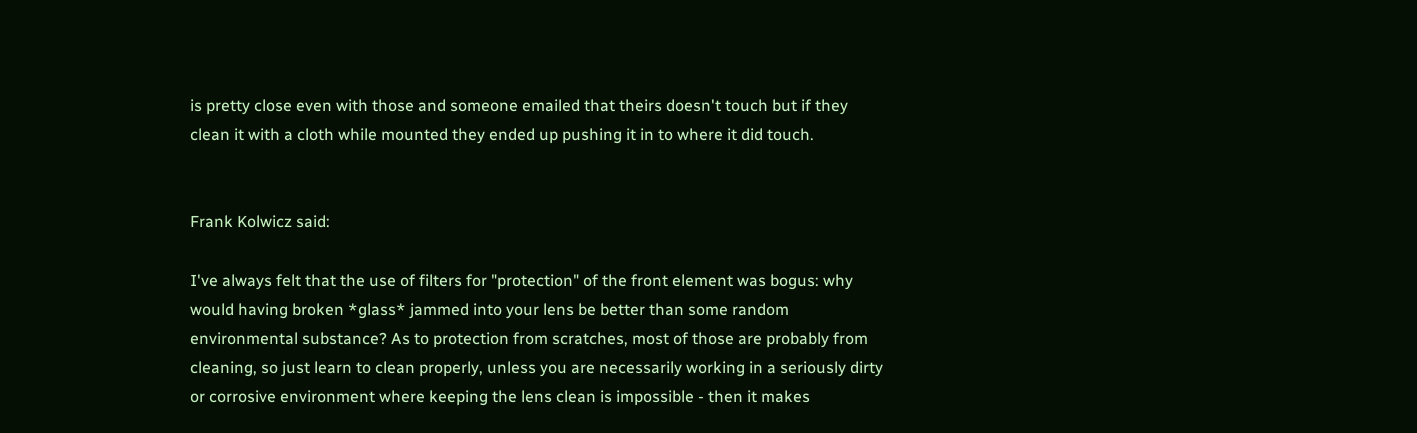is pretty close even with those and someone emailed that theirs doesn't touch but if they clean it with a cloth while mounted they ended up pushing it in to where it did touch.


Frank Kolwicz said:

I've always felt that the use of filters for "protection" of the front element was bogus: why would having broken *glass* jammed into your lens be better than some random environmental substance? As to protection from scratches, most of those are probably from cleaning, so just learn to clean properly, unless you are necessarily working in a seriously dirty or corrosive environment where keeping the lens clean is impossible - then it makes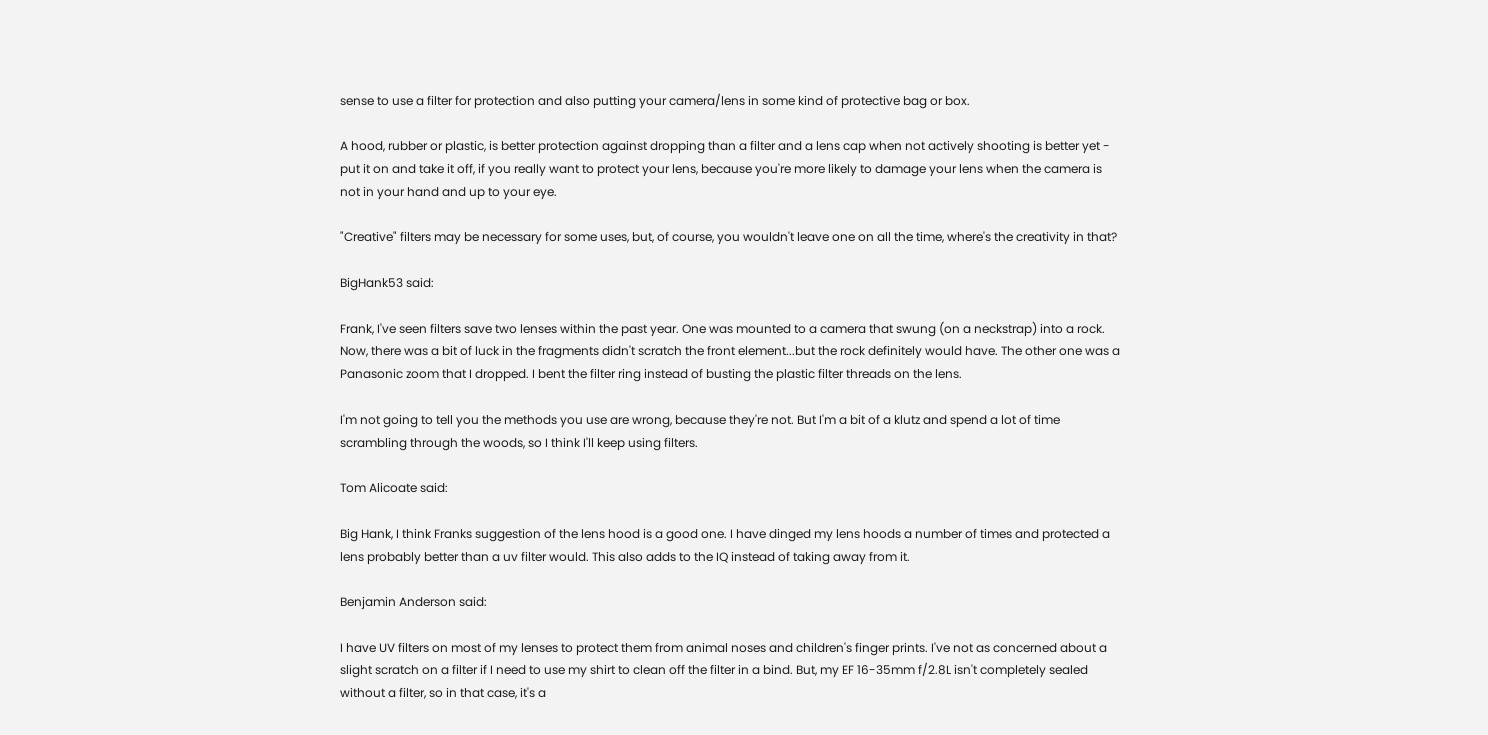sense to use a filter for protection and also putting your camera/lens in some kind of protective bag or box.

A hood, rubber or plastic, is better protection against dropping than a filter and a lens cap when not actively shooting is better yet - put it on and take it off, if you really want to protect your lens, because you're more likely to damage your lens when the camera is not in your hand and up to your eye.

"Creative" filters may be necessary for some uses, but, of course, you wouldn't leave one on all the time, where's the creativity in that?

BigHank53 said:

Frank, I've seen filters save two lenses within the past year. One was mounted to a camera that swung (on a neckstrap) into a rock. Now, there was a bit of luck in the fragments didn't scratch the front element...but the rock definitely would have. The other one was a Panasonic zoom that I dropped. I bent the filter ring instead of busting the plastic filter threads on the lens.

I'm not going to tell you the methods you use are wrong, because they're not. But I'm a bit of a klutz and spend a lot of time scrambling through the woods, so I think I'll keep using filters.

Tom Alicoate said:

Big Hank, I think Franks suggestion of the lens hood is a good one. I have dinged my lens hoods a number of times and protected a lens probably better than a uv filter would. This also adds to the IQ instead of taking away from it.

Benjamin Anderson said:

I have UV filters on most of my lenses to protect them from animal noses and children's finger prints. I've not as concerned about a slight scratch on a filter if I need to use my shirt to clean off the filter in a bind. But, my EF 16-35mm f/2.8L isn't completely sealed without a filter, so in that case, it's a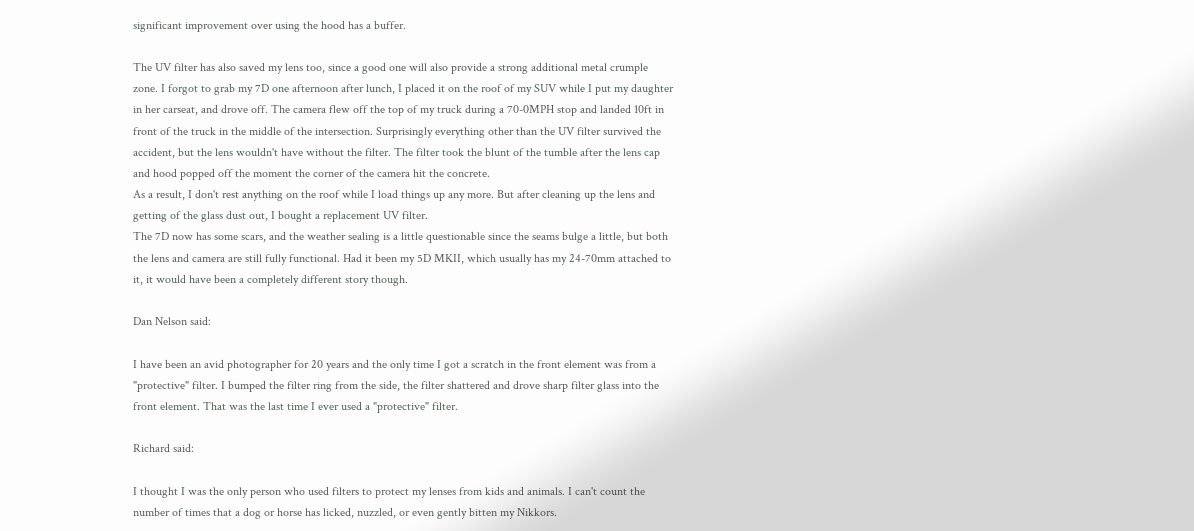significant improvement over using the hood has a buffer.

The UV filter has also saved my lens too, since a good one will also provide a strong additional metal crumple zone. I forgot to grab my 7D one afternoon after lunch, I placed it on the roof of my SUV while I put my daughter in her carseat, and drove off. The camera flew off the top of my truck during a 70-0MPH stop and landed 10ft in front of the truck in the middle of the intersection. Surprisingly everything other than the UV filter survived the accident, but the lens wouldn't have without the filter. The filter took the blunt of the tumble after the lens cap and hood popped off the moment the corner of the camera hit the concrete.
As a result, I don't rest anything on the roof while I load things up any more. But after cleaning up the lens and getting of the glass dust out, I bought a replacement UV filter.
The 7D now has some scars, and the weather sealing is a little questionable since the seams bulge a little, but both the lens and camera are still fully functional. Had it been my 5D MKII, which usually has my 24-70mm attached to it, it would have been a completely different story though.

Dan Nelson said:

I have been an avid photographer for 20 years and the only time I got a scratch in the front element was from a "protective" filter. I bumped the filter ring from the side, the filter shattered and drove sharp filter glass into the front element. That was the last time I ever used a "protective" filter.

Richard said:

I thought I was the only person who used filters to protect my lenses from kids and animals. I can't count the number of times that a dog or horse has licked, nuzzled, or even gently bitten my Nikkors.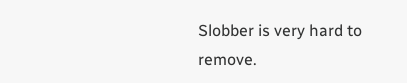Slobber is very hard to remove.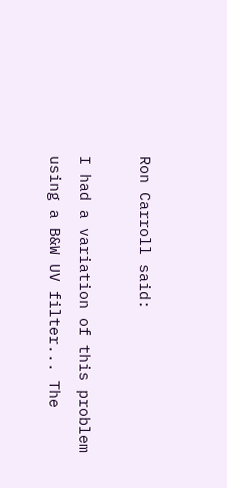Ron Carroll said:

I had a variation of this problem using a B&W UV filter... The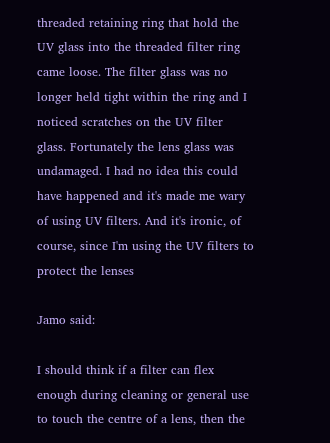threaded retaining ring that hold the UV glass into the threaded filter ring came loose. The filter glass was no longer held tight within the ring and I noticed scratches on the UV filter glass. Fortunately the lens glass was undamaged. I had no idea this could have happened and it's made me wary of using UV filters. And it's ironic, of course, since I'm using the UV filters to protect the lenses

Jamo said:

I should think if a filter can flex enough during cleaning or general use to touch the centre of a lens, then the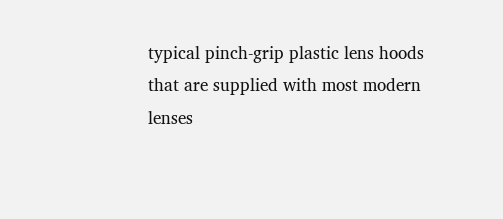typical pinch-grip plastic lens hoods that are supplied with most modern lenses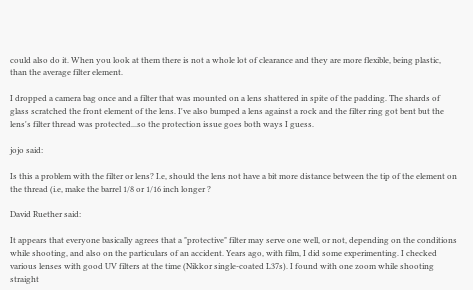could also do it. When you look at them there is not a whole lot of clearance and they are more flexible, being plastic, than the average filter element.

I dropped a camera bag once and a filter that was mounted on a lens shattered in spite of the padding. The shards of glass scratched the front element of the lens. I've also bumped a lens against a rock and the filter ring got bent but the lens's filter thread was protected...so the protection issue goes both ways I guess.

jojo said:

Is this a problem with the filter or lens? I.e, should the lens not have a bit more distance between the tip of the element on the thread (i.e, make the barrel 1/8 or 1/16 inch longer ?

David Ruether said:

It appears that everyone basically agrees that a "protective" filter may serve one well, or not, depending on the conditions while shooting, and also on the particulars of an accident. Years ago, with film, I did some experimenting. I checked various lenses with good UV filters at the time (Nikkor single-coated L37s). I found with one zoom while shooting straight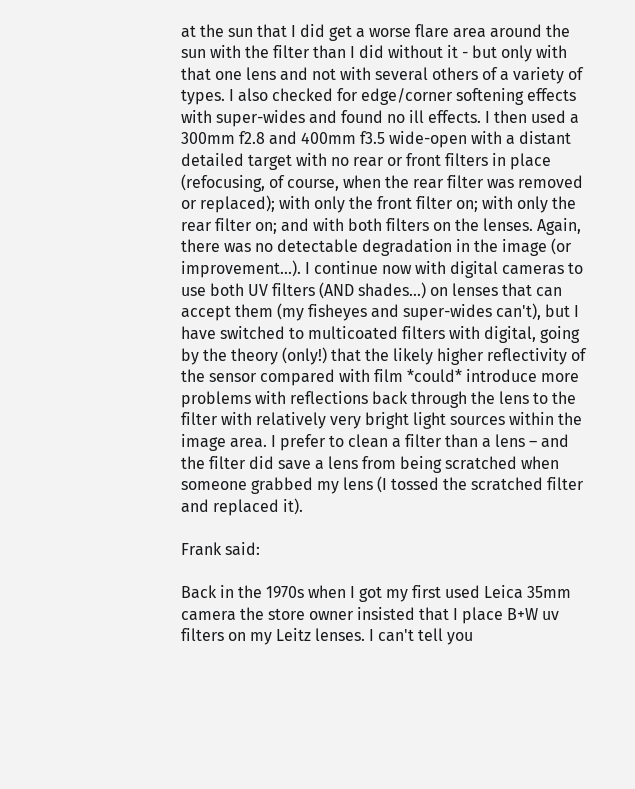at the sun that I did get a worse flare area around the sun with the filter than I did without it - but only with that one lens and not with several others of a variety of types. I also checked for edge/corner softening effects with super-wides and found no ill effects. I then used a 300mm f2.8 and 400mm f3.5 wide-open with a distant detailed target with no rear or front filters in place (refocusing, of course, when the rear filter was removed or replaced); with only the front filter on; with only the rear filter on; and with both filters on the lenses. Again, there was no detectable degradation in the image (or improvement...). I continue now with digital cameras to use both UV filters (AND shades...) on lenses that can accept them (my fisheyes and super-wides can't), but I have switched to multicoated filters with digital, going by the theory (only!) that the likely higher reflectivity of the sensor compared with film *could* introduce more problems with reflections back through the lens to the filter with relatively very bright light sources within the image area. I prefer to clean a filter than a lens – and the filter did save a lens from being scratched when someone grabbed my lens (I tossed the scratched filter and replaced it).

Frank said:

Back in the 1970s when I got my first used Leica 35mm camera the store owner insisted that I place B+W uv filters on my Leitz lenses. I can't tell you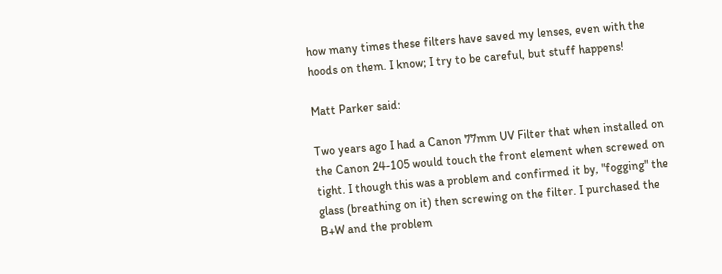how many times these filters have saved my lenses, even with the hoods on them. I know; I try to be careful, but stuff happens!

Matt Parker said:

Two years ago I had a Canon 77mm UV Filter that when installed on the Canon 24-105 would touch the front element when screwed on tight. I though this was a problem and confirmed it by, "fogging" the glass (breathing on it) then screwing on the filter. I purchased the B+W and the problem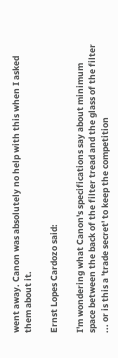went away. Canon was absolutely no help with this when I asked them about it.

Ernst Lopes Cardozo said:

I'm wondering what Canon's specifications say about minimum space between the back of the filter tread and the glass of the filter ... or is this a 'trade secret' to keep the competition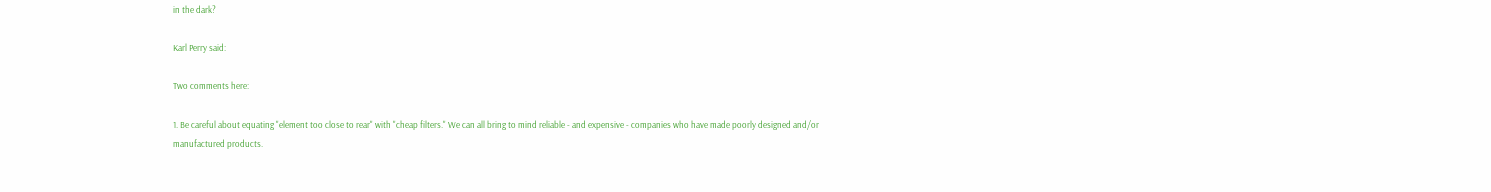in the dark?

Karl Perry said:

Two comments here:

1. Be careful about equating "element too close to rear" with "cheap filters." We can all bring to mind reliable - and expensive - companies who have made poorly designed and/or manufactured products.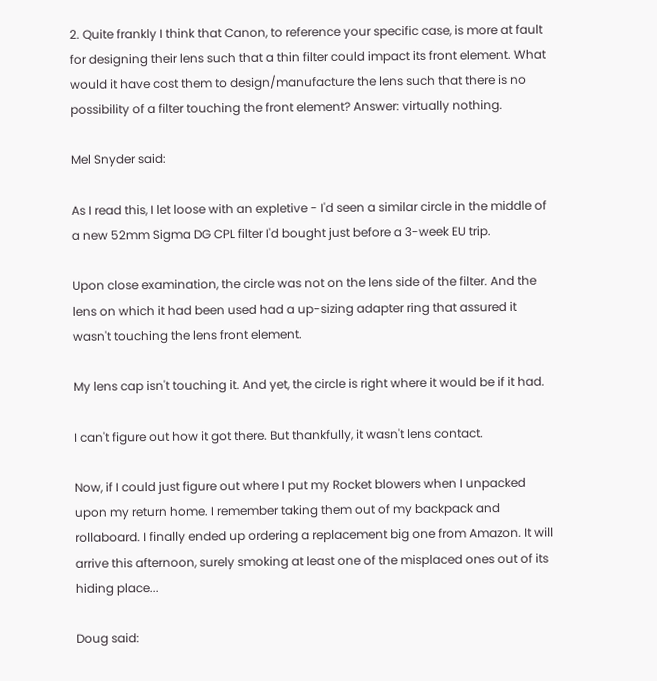2. Quite frankly I think that Canon, to reference your specific case, is more at fault for designing their lens such that a thin filter could impact its front element. What would it have cost them to design/manufacture the lens such that there is no possibility of a filter touching the front element? Answer: virtually nothing.

Mel Snyder said:

As I read this, I let loose with an expletive - I'd seen a similar circle in the middle of a new 52mm Sigma DG CPL filter I'd bought just before a 3-week EU trip.

Upon close examination, the circle was not on the lens side of the filter. And the lens on which it had been used had a up-sizing adapter ring that assured it wasn't touching the lens front element.

My lens cap isn't touching it. And yet, the circle is right where it would be if it had.

I can't figure out how it got there. But thankfully, it wasn't lens contact.

Now, if I could just figure out where I put my Rocket blowers when I unpacked upon my return home. I remember taking them out of my backpack and rollaboard. I finally ended up ordering a replacement big one from Amazon. It will arrive this afternoon, surely smoking at least one of the misplaced ones out of its hiding place...

Doug said: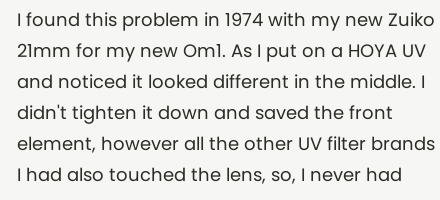I found this problem in 1974 with my new Zuiko 21mm for my new Om1. As I put on a HOYA UV and noticed it looked different in the middle. I didn't tighten it down and saved the front element, however all the other UV filter brands I had also touched the lens, so, I never had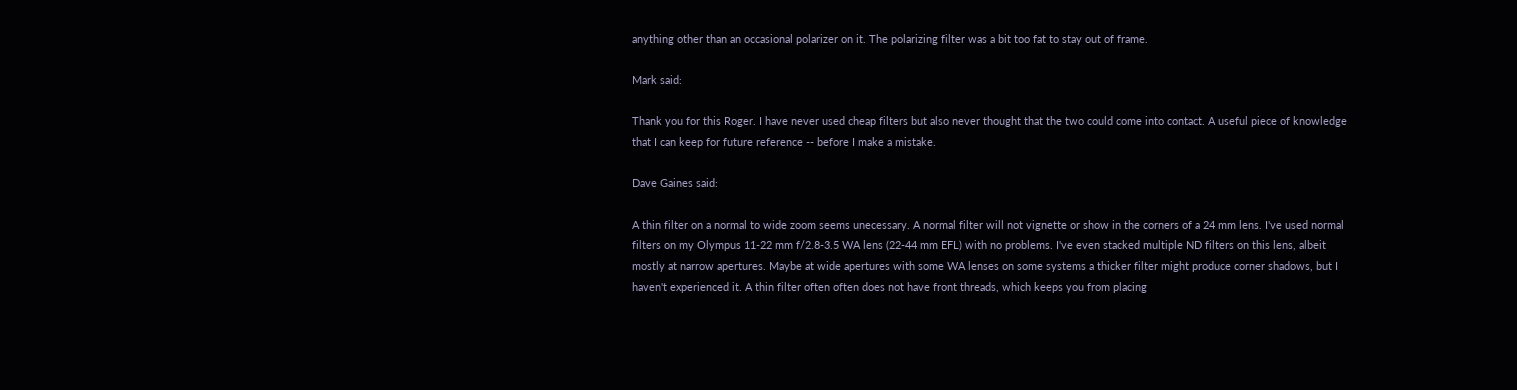anything other than an occasional polarizer on it. The polarizing filter was a bit too fat to stay out of frame.

Mark said:

Thank you for this Roger. I have never used cheap filters but also never thought that the two could come into contact. A useful piece of knowledge that I can keep for future reference -- before I make a mistake.

Dave Gaines said:

A thin filter on a normal to wide zoom seems unecessary. A normal filter will not vignette or show in the corners of a 24 mm lens. I've used normal filters on my Olympus 11-22 mm f/2.8-3.5 WA lens (22-44 mm EFL) with no problems. I've even stacked multiple ND filters on this lens, albeit mostly at narrow apertures. Maybe at wide apertures with some WA lenses on some systems a thicker filter might produce corner shadows, but I haven't experienced it. A thin filter often often does not have front threads, which keeps you from placing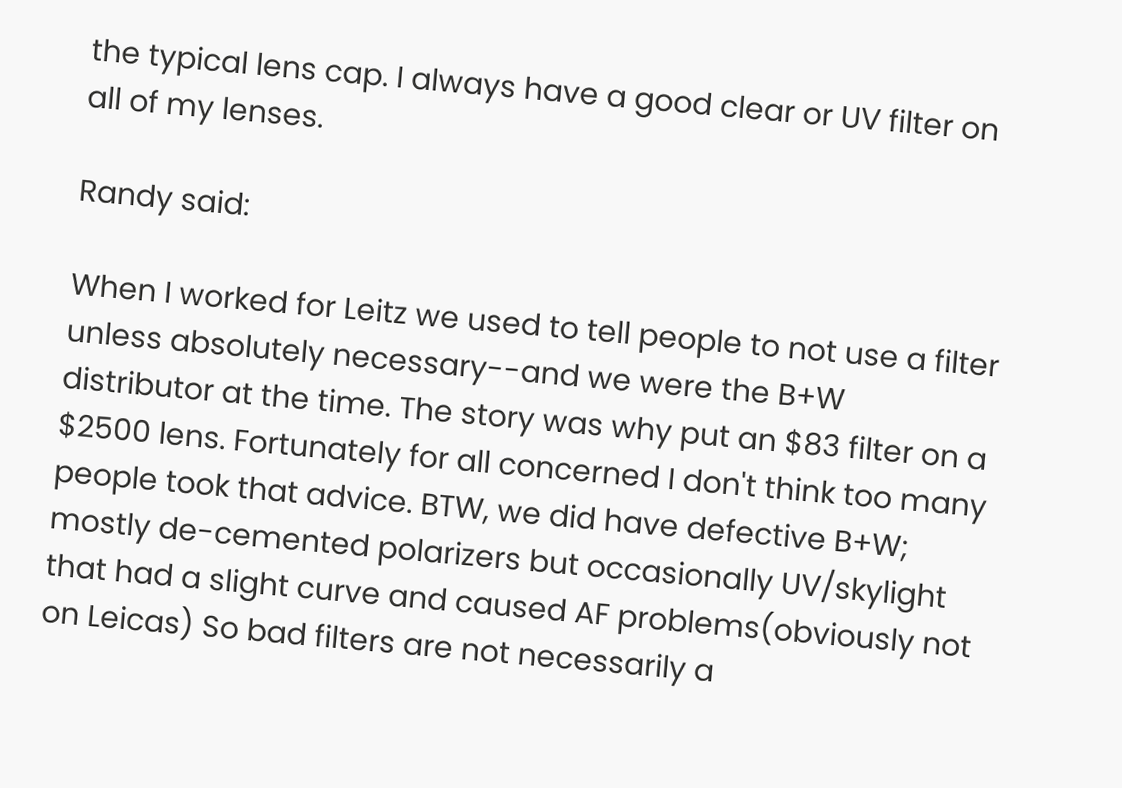the typical lens cap. I always have a good clear or UV filter on all of my lenses.

Randy said:

When I worked for Leitz we used to tell people to not use a filter unless absolutely necessary--and we were the B+W distributor at the time. The story was why put an $83 filter on a $2500 lens. Fortunately for all concerned I don't think too many people took that advice. BTW, we did have defective B+W; mostly de-cemented polarizers but occasionally UV/skylight that had a slight curve and caused AF problems(obviously not on Leicas) So bad filters are not necessarily a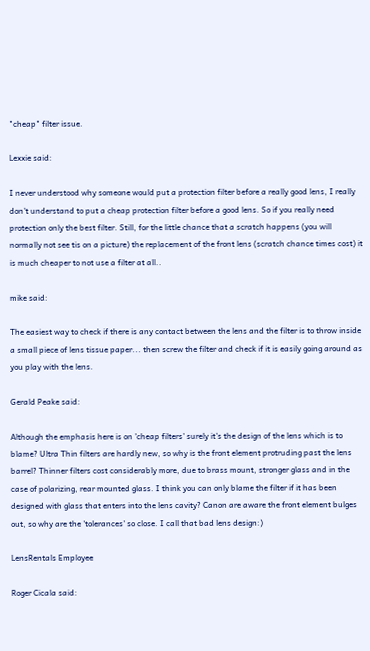"cheap" filter issue.

Lexxie said:

I never understood why someone would put a protection filter before a really good lens, I really don't understand to put a cheap protection filter before a good lens. So if you really need protection only the best filter. Still, for the little chance that a scratch happens (you will normally not see tis on a picture) the replacement of the front lens (scratch chance times cost) it is much cheaper to not use a filter at all..

mike said:

The easiest way to check if there is any contact between the lens and the filter is to throw inside a small piece of lens tissue paper... then screw the filter and check if it is easily going around as you play with the lens.

Gerald Peake said:

Although the emphasis here is on 'cheap filters' surely it's the design of the lens which is to blame? Ultra Thin filters are hardly new, so why is the front element protruding past the lens barrel? Thinner filters cost considerably more, due to brass mount, stronger glass and in the case of polarizing, rear mounted glass. I think you can only blame the filter if it has been designed with glass that enters into the lens cavity? Canon are aware the front element bulges out, so why are the 'tolerances' so close. I call that bad lens design:)

LensRentals Employee

Roger Cicala said: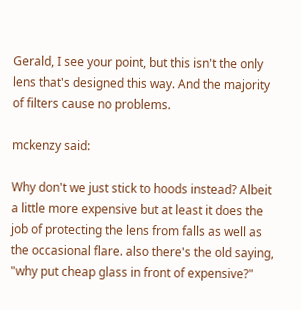Gerald, I see your point, but this isn't the only lens that's designed this way. And the majority of filters cause no problems.

mckenzy said:

Why don't we just stick to hoods instead? Albeit a little more expensive but at least it does the job of protecting the lens from falls as well as the occasional flare. also there's the old saying, "why put cheap glass in front of expensive?"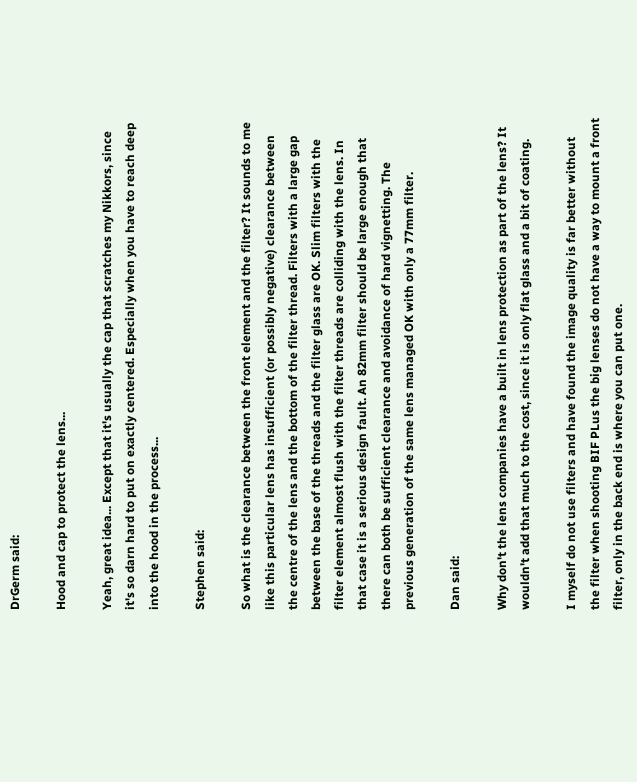DrGerm said:

Hood and cap to protect the lens...

Yeah, great idea... Except that it's usually the cap that scratches my Nikkors, since it's so darn hard to put on exactly centered. Especially when you have to reach deep into the hood in the process...

Stephen said:

So what is the clearance between the front element and the filter? It sounds to me like this particular lens has insufficient (or possibly negative) clearance between the centre of the lens and the bottom of the filter thread. Filters with a large gap between the base of the threads and the filter glass are OK. Slim filters with the filter element almost flush with the filter threads are colliding with the lens. In that case it is a serious design fault. An 82mm filter should be large enough that there can both be sufficient clearance and avoidance of hard vignetting. The previous generation of the same lens managed OK with only a 77mm filter.

Dan said:

Why don't the lens companies have a built in lens protection as part of the lens? It wouldn't add that much to the cost, since it is only flat glass and a bit of coating.

I myself do not use filters and have found the image quality is far better without the filter when shooting BIF PLus the big lenses do not have a way to mount a front filter, only in the back end is where you can put one.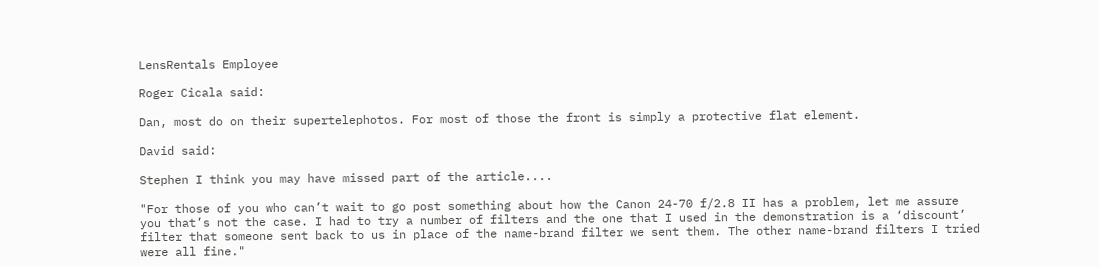LensRentals Employee

Roger Cicala said:

Dan, most do on their supertelephotos. For most of those the front is simply a protective flat element.

David said:

Stephen I think you may have missed part of the article....

"For those of you who can’t wait to go post something about how the Canon 24-70 f/2.8 II has a problem, let me assure you that’s not the case. I had to try a number of filters and the one that I used in the demonstration is a ‘discount’ filter that someone sent back to us in place of the name-brand filter we sent them. The other name-brand filters I tried were all fine."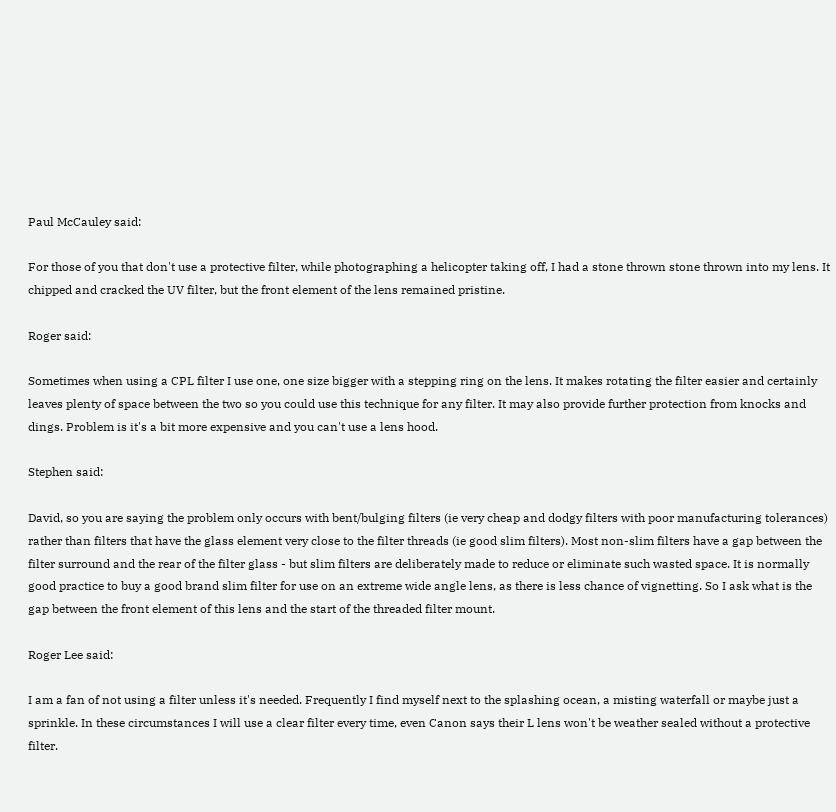Paul McCauley said:

For those of you that don't use a protective filter, while photographing a helicopter taking off, I had a stone thrown stone thrown into my lens. It chipped and cracked the UV filter, but the front element of the lens remained pristine.

Roger said:

Sometimes when using a CPL filter I use one, one size bigger with a stepping ring on the lens. It makes rotating the filter easier and certainly leaves plenty of space between the two so you could use this technique for any filter. It may also provide further protection from knocks and dings. Problem is it's a bit more expensive and you can't use a lens hood.

Stephen said:

David, so you are saying the problem only occurs with bent/bulging filters (ie very cheap and dodgy filters with poor manufacturing tolerances) rather than filters that have the glass element very close to the filter threads (ie good slim filters). Most non-slim filters have a gap between the filter surround and the rear of the filter glass - but slim filters are deliberately made to reduce or eliminate such wasted space. It is normally good practice to buy a good brand slim filter for use on an extreme wide angle lens, as there is less chance of vignetting. So I ask what is the gap between the front element of this lens and the start of the threaded filter mount.

Roger Lee said:

I am a fan of not using a filter unless it's needed. Frequently I find myself next to the splashing ocean, a misting waterfall or maybe just a sprinkle. In these circumstances I will use a clear filter every time, even Canon says their L lens won't be weather sealed without a protective filter.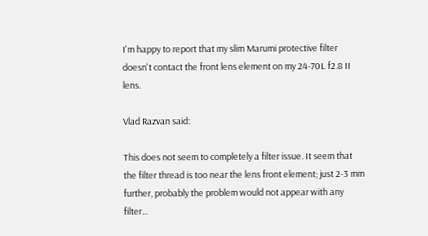I'm happy to report that my slim Marumi protective filter doesn't contact the front lens element on my 24-70L f2.8 II lens.

Vlad Razvan said:

This does not seem to completely a filter issue. It seem that the filter thread is too near the lens front element; just 2-3 mm further, probably the problem would not appear with any filter...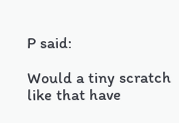P said:

Would a tiny scratch like that have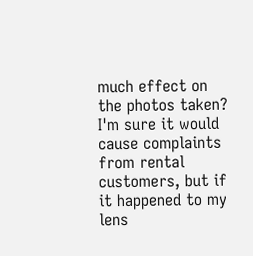much effect on the photos taken? I'm sure it would cause complaints from rental customers, but if it happened to my lens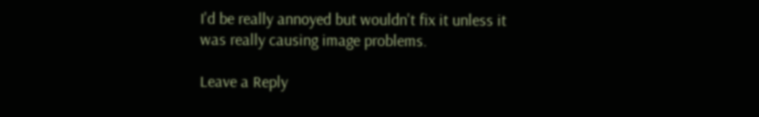I'd be really annoyed but wouldn't fix it unless it was really causing image problems.

Leave a Reply